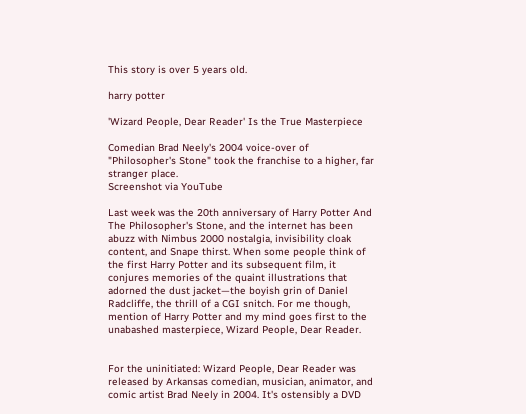This story is over 5 years old.

harry potter

'Wizard People, Dear Reader' Is the True Masterpiece

Comedian Brad Neely's 2004 voice-over of "Philosopher's Stone" took the franchise to a higher, far stranger place.
Screenshot via YouTube

Last week was the 20th anniversary of Harry Potter And The Philosopher's Stone, and the internet has been abuzz with Nimbus 2000 nostalgia, invisibility cloak content, and Snape thirst. When some people think of the first Harry Potter and its subsequent film, it conjures memories of the quaint illustrations that adorned the dust jacket—the boyish grin of Daniel Radcliffe, the thrill of a CGI snitch. For me though, mention of Harry Potter and my mind goes first to the unabashed masterpiece, Wizard People, Dear Reader.


For the uninitiated: Wizard People, Dear Reader was released by Arkansas comedian, musician, animator, and comic artist Brad Neely in 2004. It's ostensibly a DVD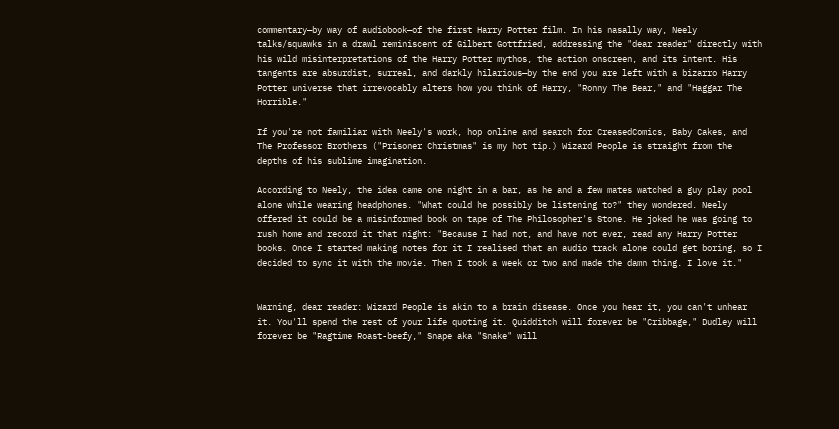commentary—by way of audiobook—of the first Harry Potter film. In his nasally way, Neely talks/squawks in a drawl reminiscent of Gilbert Gottfried, addressing the "dear reader" directly with his wild misinterpretations of the Harry Potter mythos, the action onscreen, and its intent. His tangents are absurdist, surreal, and darkly hilarious—by the end you are left with a bizarro Harry Potter universe that irrevocably alters how you think of Harry, "Ronny The Bear," and "Haggar The Horrible."

If you're not familiar with Neely's work, hop online and search for CreasedComics, Baby Cakes, and The Professor Brothers ("Prisoner Christmas" is my hot tip.) Wizard People is straight from the depths of his sublime imagination.

According to Neely, the idea came one night in a bar, as he and a few mates watched a guy play pool alone while wearing headphones. "What could he possibly be listening to?" they wondered. Neely offered it could be a misinformed book on tape of The Philosopher's Stone. He joked he was going to rush home and record it that night: "Because I had not, and have not ever, read any Harry Potter books. Once I started making notes for it I realised that an audio track alone could get boring, so I decided to sync it with the movie. Then I took a week or two and made the damn thing. I love it."


Warning, dear reader: Wizard People is akin to a brain disease. Once you hear it, you can't unhear it. You'll spend the rest of your life quoting it. Quidditch will forever be "Cribbage," Dudley will forever be "Ragtime Roast-beefy," Snape aka "Snake" will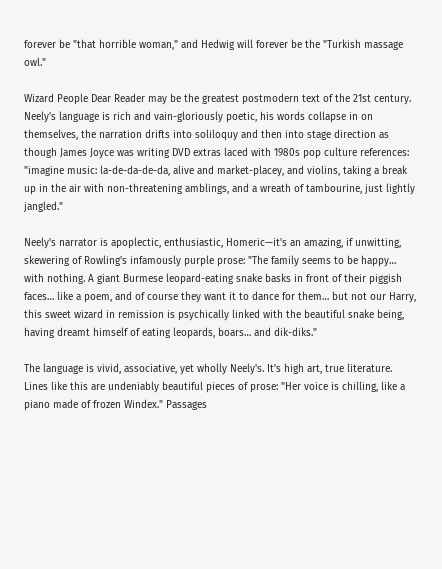forever be "that horrible woman," and Hedwig will forever be the "Turkish massage owl."

Wizard People Dear Reader may be the greatest postmodern text of the 21st century. Neely's language is rich and vain-gloriously poetic, his words collapse in on themselves, the narration drifts into soliloquy and then into stage direction as though James Joyce was writing DVD extras laced with 1980s pop culture references: "imagine music: la-de-da-de-da, alive and market-placey, and violins, taking a break up in the air with non-threatening amblings, and a wreath of tambourine, just lightly jangled."

Neely's narrator is apoplectic, enthusiastic, Homeric—it's an amazing, if unwitting, skewering of Rowling's infamously purple prose: "The family seems to be happy… with nothing. A giant Burmese leopard-eating snake basks in front of their piggish faces… like a poem, and of course they want it to dance for them… but not our Harry, this sweet wizard in remission is psychically linked with the beautiful snake being, having dreamt himself of eating leopards, boars… and dik-diks."

The language is vivid, associative, yet wholly Neely's. It's high art, true literature. Lines like this are undeniably beautiful pieces of prose: "Her voice is chilling, like a piano made of frozen Windex." Passages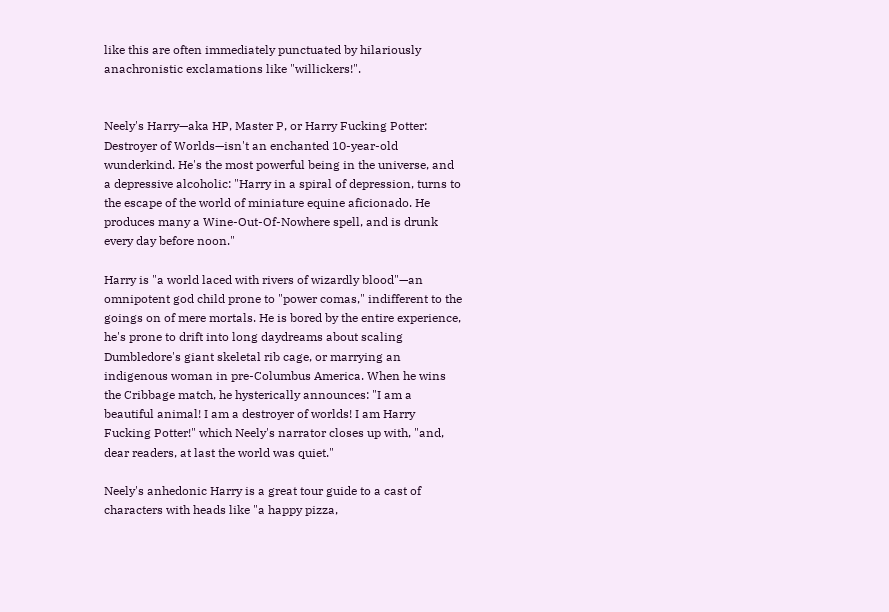like this are often immediately punctuated by hilariously anachronistic exclamations like "willickers!".


Neely's Harry—aka HP, Master P, or Harry Fucking Potter: Destroyer of Worlds—isn't an enchanted 10-year-old wunderkind. He's the most powerful being in the universe, and a depressive alcoholic: "Harry in a spiral of depression, turns to the escape of the world of miniature equine aficionado. He produces many a Wine-Out-Of-Nowhere spell, and is drunk every day before noon."

Harry is "a world laced with rivers of wizardly blood"—an omnipotent god child prone to "power comas," indifferent to the goings on of mere mortals. He is bored by the entire experience, he's prone to drift into long daydreams about scaling Dumbledore's giant skeletal rib cage, or marrying an indigenous woman in pre-Columbus America. When he wins the Cribbage match, he hysterically announces: "I am a beautiful animal! I am a destroyer of worlds! I am Harry Fucking Potter!" which Neely's narrator closes up with, "and, dear readers, at last the world was quiet."

Neely's anhedonic Harry is a great tour guide to a cast of characters with heads like "a happy pizza,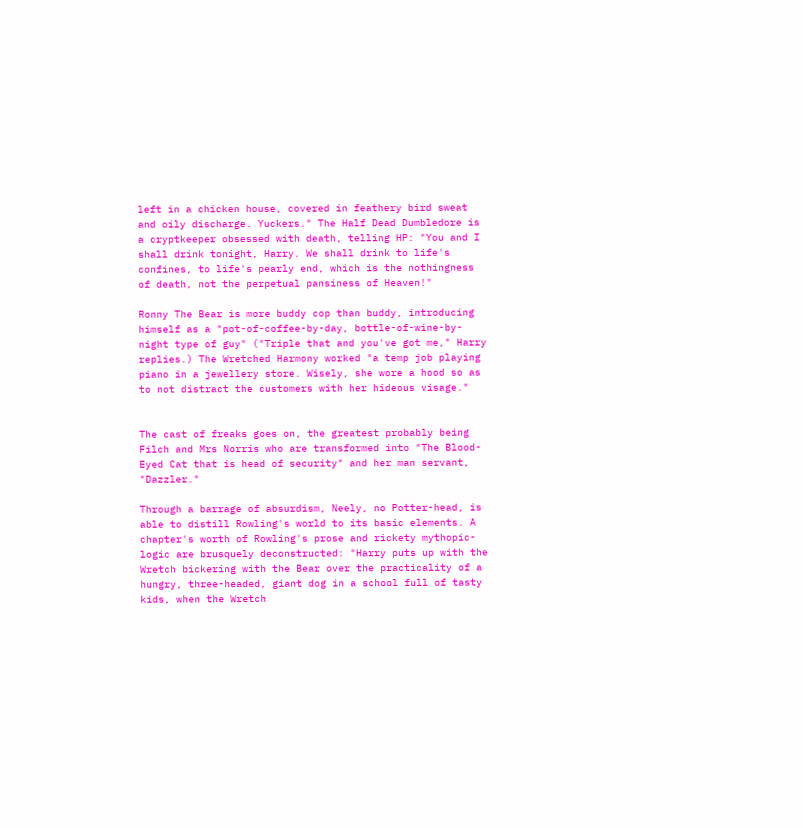left in a chicken house, covered in feathery bird sweat and oily discharge. Yuckers." The Half Dead Dumbledore is a cryptkeeper obsessed with death, telling HP: "You and I shall drink tonight, Harry. We shall drink to life's confines, to life's pearly end, which is the nothingness of death, not the perpetual pansiness of Heaven!"

Ronny The Bear is more buddy cop than buddy, introducing himself as a "pot-of-coffee-by-day, bottle-of-wine-by-night type of guy" ("Triple that and you've got me," Harry replies.) The Wretched Harmony worked "a temp job playing piano in a jewellery store. Wisely, she wore a hood so as to not distract the customers with her hideous visage."


The cast of freaks goes on, the greatest probably being Filch and Mrs Norris who are transformed into "The Blood-Eyed Cat that is head of security" and her man servant, "Dazzler."

Through a barrage of absurdism, Neely, no Potter-head, is able to distill Rowling's world to its basic elements. A chapter's worth of Rowling's prose and rickety mythopic-logic are brusquely deconstructed: "Harry puts up with the Wretch bickering with the Bear over the practicality of a hungry, three-headed, giant dog in a school full of tasty kids, when the Wretch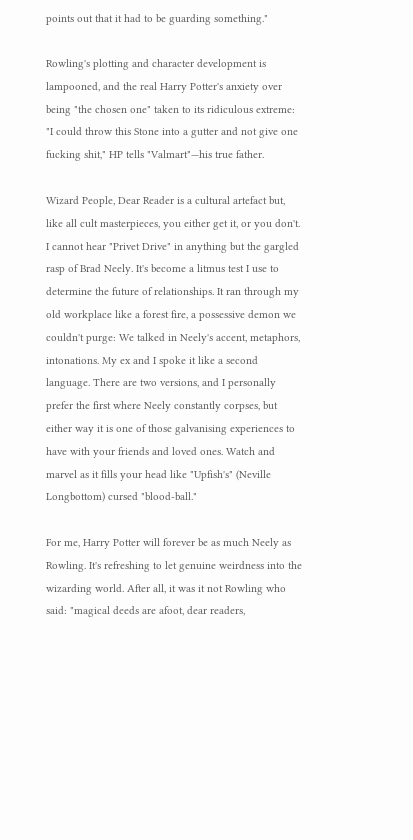points out that it had to be guarding something."

Rowling's plotting and character development is lampooned, and the real Harry Potter's anxiety over being "the chosen one" taken to its ridiculous extreme: "I could throw this Stone into a gutter and not give one fucking shit," HP tells "Valmart"—his true father.

Wizard People, Dear Reader is a cultural artefact but, like all cult masterpieces, you either get it, or you don't. I cannot hear "Privet Drive" in anything but the gargled rasp of Brad Neely. It's become a litmus test I use to determine the future of relationships. It ran through my old workplace like a forest fire, a possessive demon we couldn't purge: We talked in Neely's accent, metaphors, intonations. My ex and I spoke it like a second language. There are two versions, and I personally prefer the first where Neely constantly corpses, but either way it is one of those galvanising experiences to have with your friends and loved ones. Watch and marvel as it fills your head like "Upfish's" (Neville Longbottom) cursed "blood-ball."

For me, Harry Potter will forever be as much Neely as Rowling. It's refreshing to let genuine weirdness into the wizarding world. After all, it was it not Rowling who said: "magical deeds are afoot, dear readers,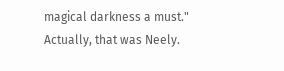magical darkness a must." Actually, that was Neely.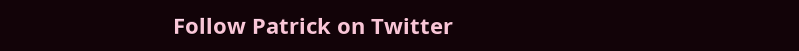Follow Patrick on Twitter